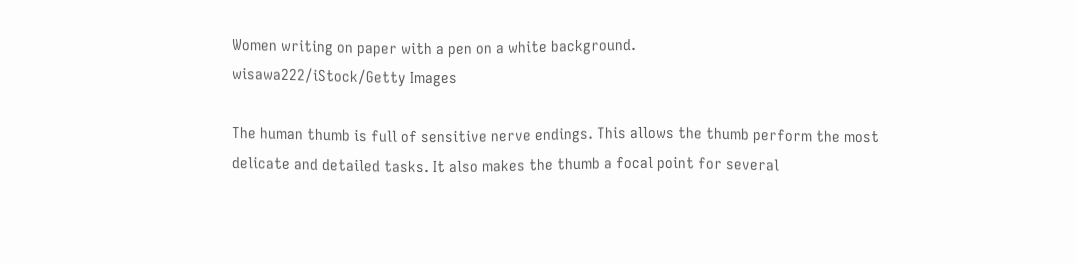Women writing on paper with a pen on a white background.
wisawa222/iStock/Getty Images

The human thumb is full of sensitive nerve endings. This allows the thumb perform the most delicate and detailed tasks. It also makes the thumb a focal point for several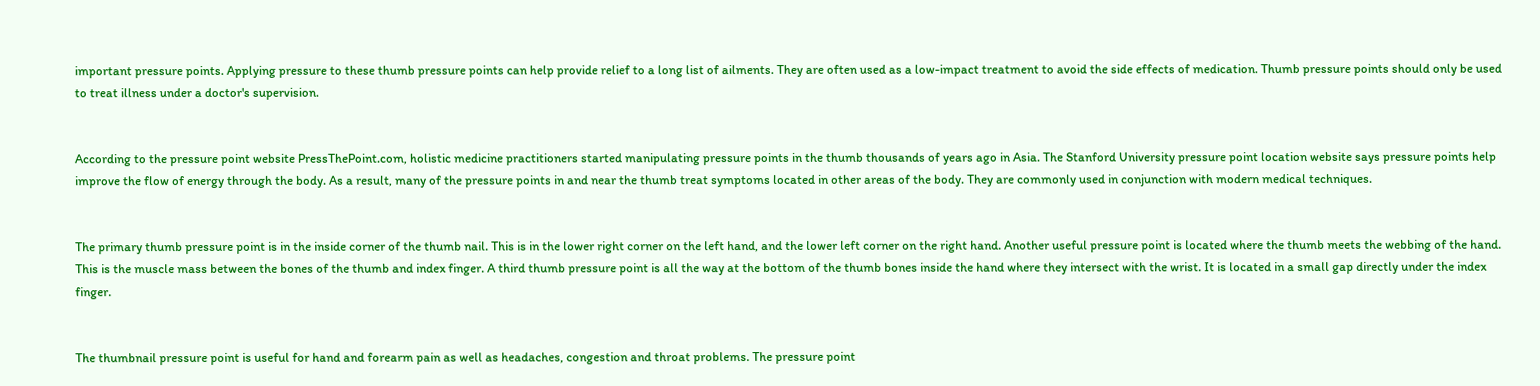important pressure points. Applying pressure to these thumb pressure points can help provide relief to a long list of ailments. They are often used as a low-impact treatment to avoid the side effects of medication. Thumb pressure points should only be used to treat illness under a doctor's supervision.


According to the pressure point website PressThePoint.com, holistic medicine practitioners started manipulating pressure points in the thumb thousands of years ago in Asia. The Stanford University pressure point location website says pressure points help improve the flow of energy through the body. As a result, many of the pressure points in and near the thumb treat symptoms located in other areas of the body. They are commonly used in conjunction with modern medical techniques.


The primary thumb pressure point is in the inside corner of the thumb nail. This is in the lower right corner on the left hand, and the lower left corner on the right hand. Another useful pressure point is located where the thumb meets the webbing of the hand. This is the muscle mass between the bones of the thumb and index finger. A third thumb pressure point is all the way at the bottom of the thumb bones inside the hand where they intersect with the wrist. It is located in a small gap directly under the index finger.


The thumbnail pressure point is useful for hand and forearm pain as well as headaches, congestion and throat problems. The pressure point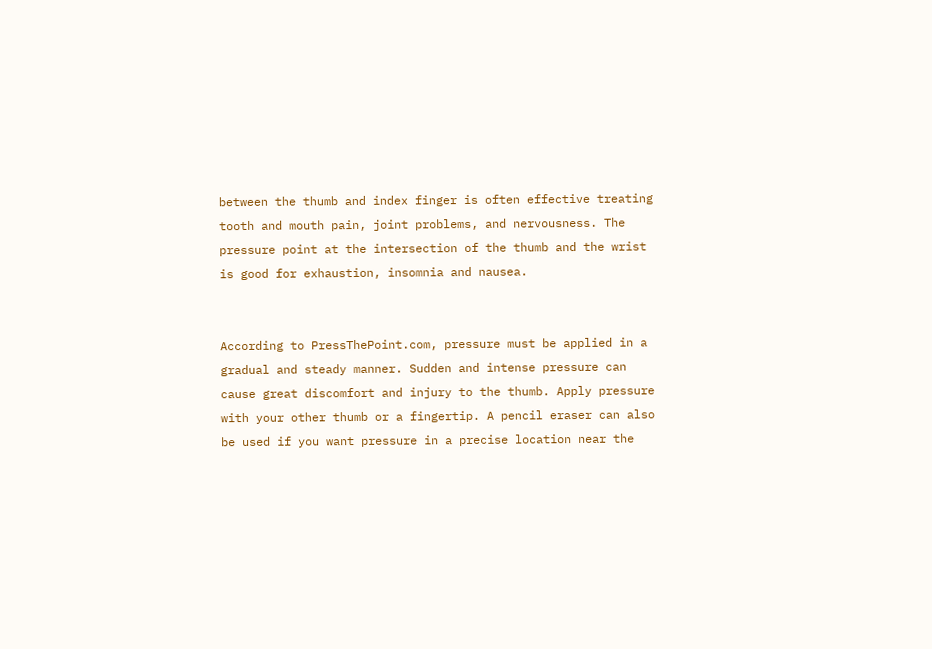between the thumb and index finger is often effective treating tooth and mouth pain, joint problems, and nervousness. The pressure point at the intersection of the thumb and the wrist is good for exhaustion, insomnia and nausea.


According to PressThePoint.com, pressure must be applied in a gradual and steady manner. Sudden and intense pressure can cause great discomfort and injury to the thumb. Apply pressure with your other thumb or a fingertip. A pencil eraser can also be used if you want pressure in a precise location near the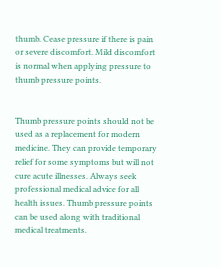thumb. Cease pressure if there is pain or severe discomfort. Mild discomfort is normal when applying pressure to thumb pressure points.


Thumb pressure points should not be used as a replacement for modern medicine. They can provide temporary relief for some symptoms but will not cure acute illnesses. Always seek professional medical advice for all health issues. Thumb pressure points can be used along with traditional medical treatments.